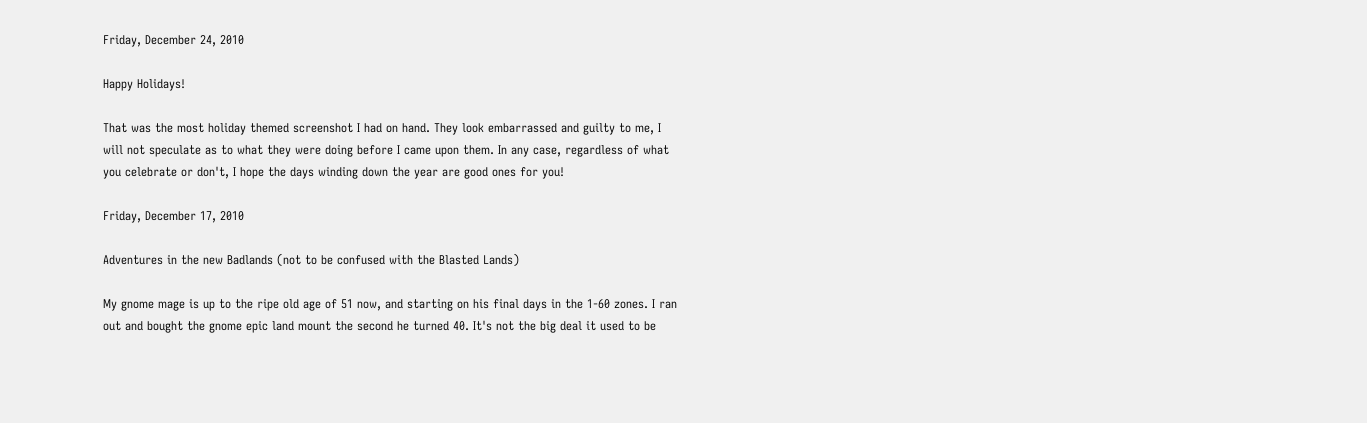Friday, December 24, 2010

Happy Holidays!

That was the most holiday themed screenshot I had on hand. They look embarrassed and guilty to me, I will not speculate as to what they were doing before I came upon them. In any case, regardless of what you celebrate or don't, I hope the days winding down the year are good ones for you!

Friday, December 17, 2010

Adventures in the new Badlands (not to be confused with the Blasted Lands)

My gnome mage is up to the ripe old age of 51 now, and starting on his final days in the 1-60 zones. I ran out and bought the gnome epic land mount the second he turned 40. It's not the big deal it used to be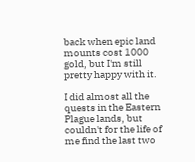back when epic land mounts cost 1000 gold, but I'm still pretty happy with it.

I did almost all the quests in the Eastern Plague lands, but couldn't for the life of me find the last two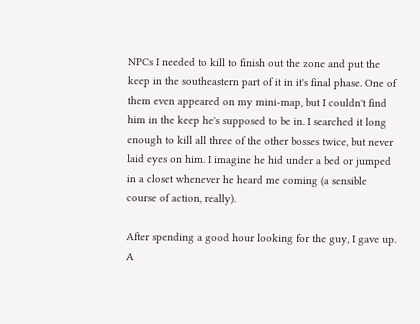NPCs I needed to kill to finish out the zone and put the keep in the southeastern part of it in it's final phase. One of them even appeared on my mini-map, but I couldn't find him in the keep he's supposed to be in. I searched it long enough to kill all three of the other bosses twice, but never laid eyes on him. I imagine he hid under a bed or jumped in a closet whenever he heard me coming (a sensible course of action, really).

After spending a good hour looking for the guy, I gave up. A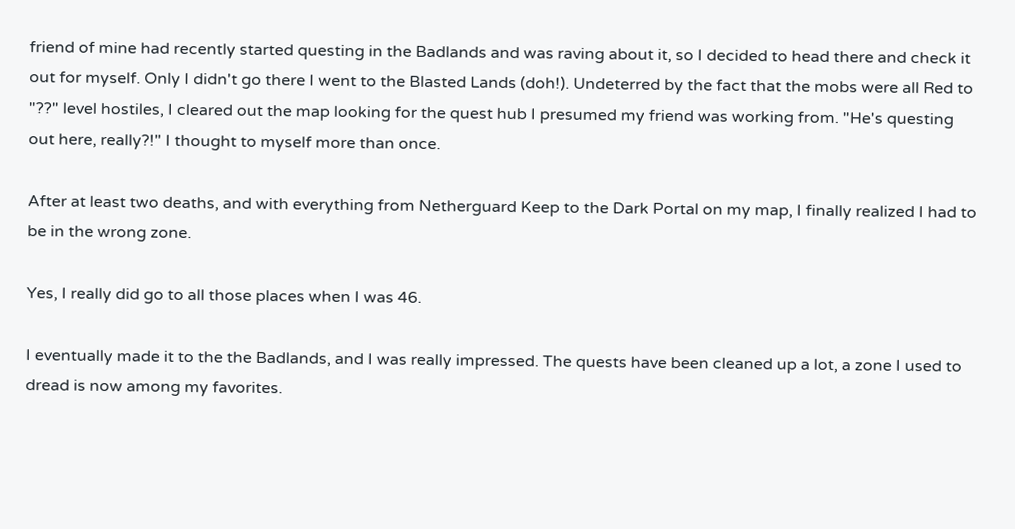friend of mine had recently started questing in the Badlands and was raving about it, so I decided to head there and check it out for myself. Only I didn't go there I went to the Blasted Lands (doh!). Undeterred by the fact that the mobs were all Red to "??" level hostiles, I cleared out the map looking for the quest hub I presumed my friend was working from. "He's questing out here, really?!" I thought to myself more than once.

After at least two deaths, and with everything from Netherguard Keep to the Dark Portal on my map, I finally realized I had to be in the wrong zone.

Yes, I really did go to all those places when I was 46.

I eventually made it to the the Badlands, and I was really impressed. The quests have been cleaned up a lot, a zone I used to dread is now among my favorites.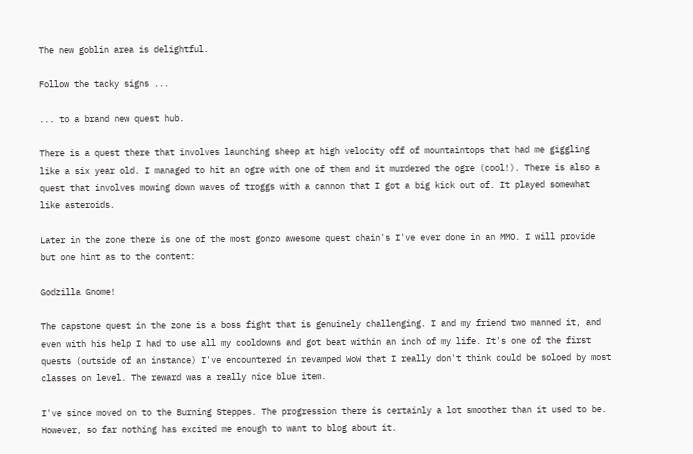The new goblin area is delightful.

Follow the tacky signs ...

... to a brand new quest hub.

There is a quest there that involves launching sheep at high velocity off of mountaintops that had me giggling like a six year old. I managed to hit an ogre with one of them and it murdered the ogre (cool!). There is also a quest that involves mowing down waves of troggs with a cannon that I got a big kick out of. It played somewhat like asteroids.

Later in the zone there is one of the most gonzo awesome quest chain's I've ever done in an MMO. I will provide but one hint as to the content:

Godzilla Gnome!

The capstone quest in the zone is a boss fight that is genuinely challenging. I and my friend two manned it, and even with his help I had to use all my cooldowns and got beat within an inch of my life. It's one of the first quests (outside of an instance) I've encountered in revamped WoW that I really don't think could be soloed by most classes on level. The reward was a really nice blue item.

I've since moved on to the Burning Steppes. The progression there is certainly a lot smoother than it used to be. However, so far nothing has excited me enough to want to blog about it.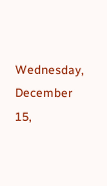Wednesday, December 15,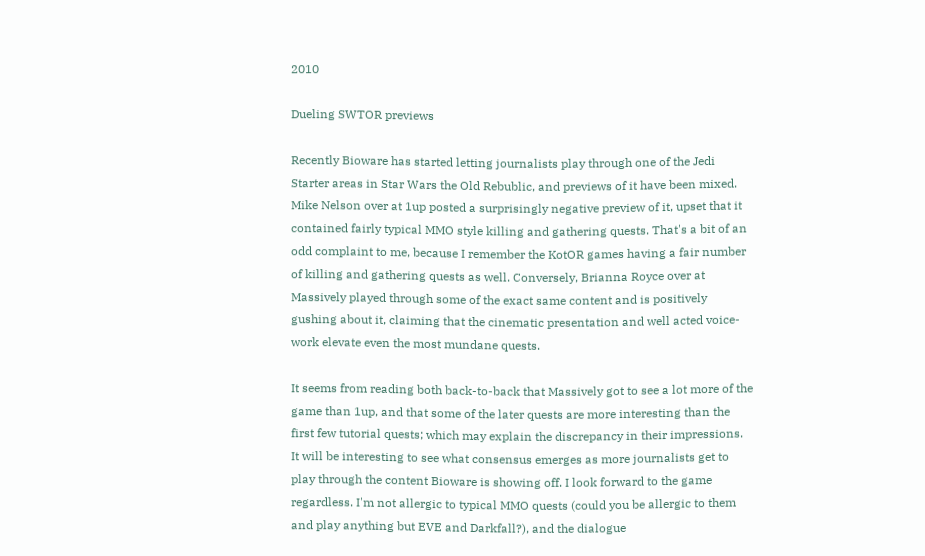2010

Dueling SWTOR previews

Recently Bioware has started letting journalists play through one of the Jedi Starter areas in Star Wars the Old Rebublic, and previews of it have been mixed. Mike Nelson over at 1up posted a surprisingly negative preview of it, upset that it contained fairly typical MMO style killing and gathering quests. That's a bit of an odd complaint to me, because I remember the KotOR games having a fair number of killing and gathering quests as well. Conversely, Brianna Royce over at Massively played through some of the exact same content and is positively gushing about it, claiming that the cinematic presentation and well acted voice-work elevate even the most mundane quests.

It seems from reading both back-to-back that Massively got to see a lot more of the game than 1up, and that some of the later quests are more interesting than the first few tutorial quests; which may explain the discrepancy in their impressions. It will be interesting to see what consensus emerges as more journalists get to play through the content Bioware is showing off. I look forward to the game regardless. I'm not allergic to typical MMO quests (could you be allergic to them and play anything but EVE and Darkfall?), and the dialogue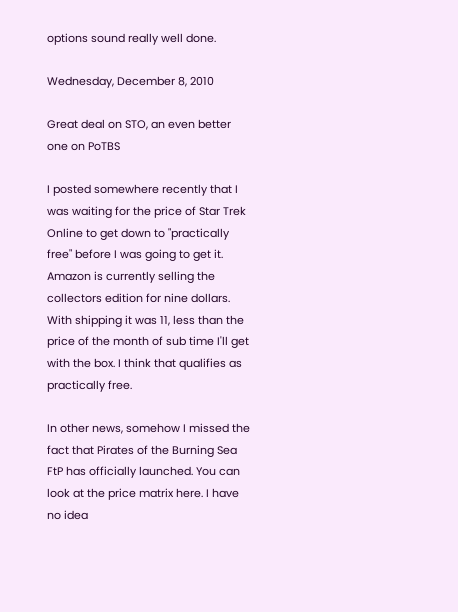options sound really well done.

Wednesday, December 8, 2010

Great deal on STO, an even better one on PoTBS

I posted somewhere recently that I was waiting for the price of Star Trek Online to get down to "practically free" before I was going to get it. Amazon is currently selling the collectors edition for nine dollars. With shipping it was 11, less than the price of the month of sub time I'll get with the box. I think that qualifies as practically free.

In other news, somehow I missed the fact that Pirates of the Burning Sea FtP has officially launched. You can look at the price matrix here. I have no idea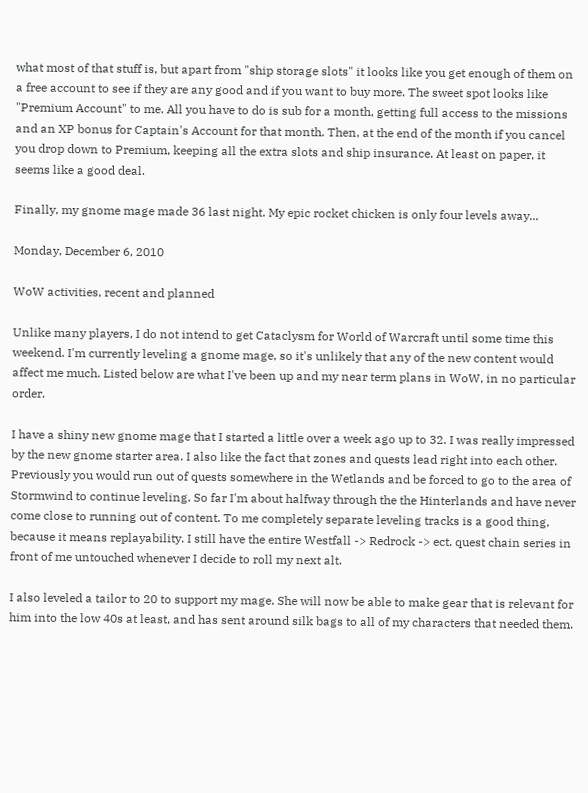what most of that stuff is, but apart from "ship storage slots" it looks like you get enough of them on a free account to see if they are any good and if you want to buy more. The sweet spot looks like "Premium Account" to me. All you have to do is sub for a month, getting full access to the missions and an XP bonus for Captain's Account for that month. Then, at the end of the month if you cancel you drop down to Premium, keeping all the extra slots and ship insurance. At least on paper, it seems like a good deal.

Finally, my gnome mage made 36 last night. My epic rocket chicken is only four levels away...

Monday, December 6, 2010

WoW activities, recent and planned

Unlike many players, I do not intend to get Cataclysm for World of Warcraft until some time this weekend. I'm currently leveling a gnome mage, so it's unlikely that any of the new content would affect me much. Listed below are what I've been up and my near term plans in WoW, in no particular order.

I have a shiny new gnome mage that I started a little over a week ago up to 32. I was really impressed by the new gnome starter area. I also like the fact that zones and quests lead right into each other. Previously you would run out of quests somewhere in the Wetlands and be forced to go to the area of Stormwind to continue leveling. So far I'm about halfway through the the Hinterlands and have never come close to running out of content. To me completely separate leveling tracks is a good thing, because it means replayability. I still have the entire Westfall -> Redrock -> ect. quest chain series in front of me untouched whenever I decide to roll my next alt.

I also leveled a tailor to 20 to support my mage. She will now be able to make gear that is relevant for him into the low 40s at least, and has sent around silk bags to all of my characters that needed them.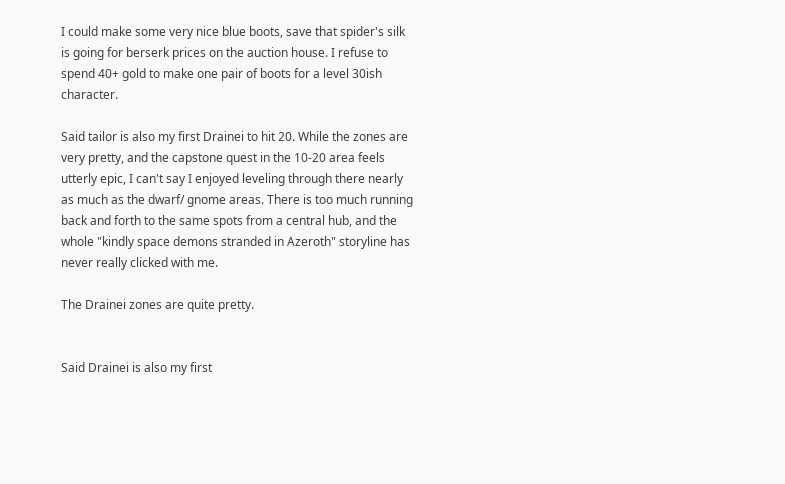I could make some very nice blue boots, save that spider's silk is going for berserk prices on the auction house. I refuse to spend 40+ gold to make one pair of boots for a level 30ish character.

Said tailor is also my first Drainei to hit 20. While the zones are very pretty, and the capstone quest in the 10-20 area feels utterly epic, I can't say I enjoyed leveling through there nearly as much as the dwarf/ gnome areas. There is too much running back and forth to the same spots from a central hub, and the whole "kindly space demons stranded in Azeroth" storyline has never really clicked with me.

The Drainei zones are quite pretty.


Said Drainei is also my first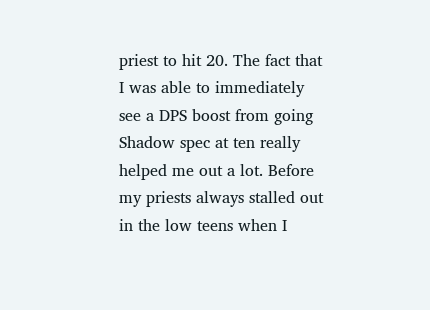priest to hit 20. The fact that I was able to immediately see a DPS boost from going Shadow spec at ten really helped me out a lot. Before my priests always stalled out in the low teens when I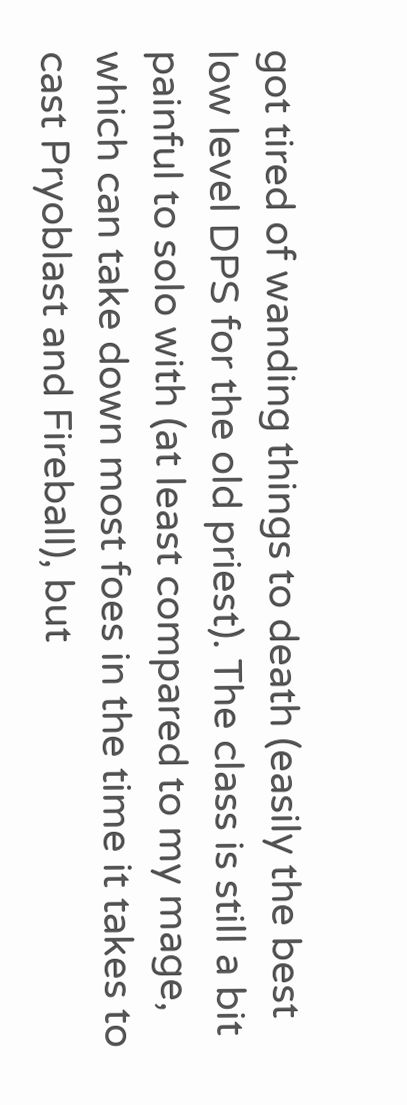got tired of wanding things to death (easily the best low level DPS for the old priest). The class is still a bit painful to solo with (at least compared to my mage, which can take down most foes in the time it takes to cast Pryoblast and Fireball), but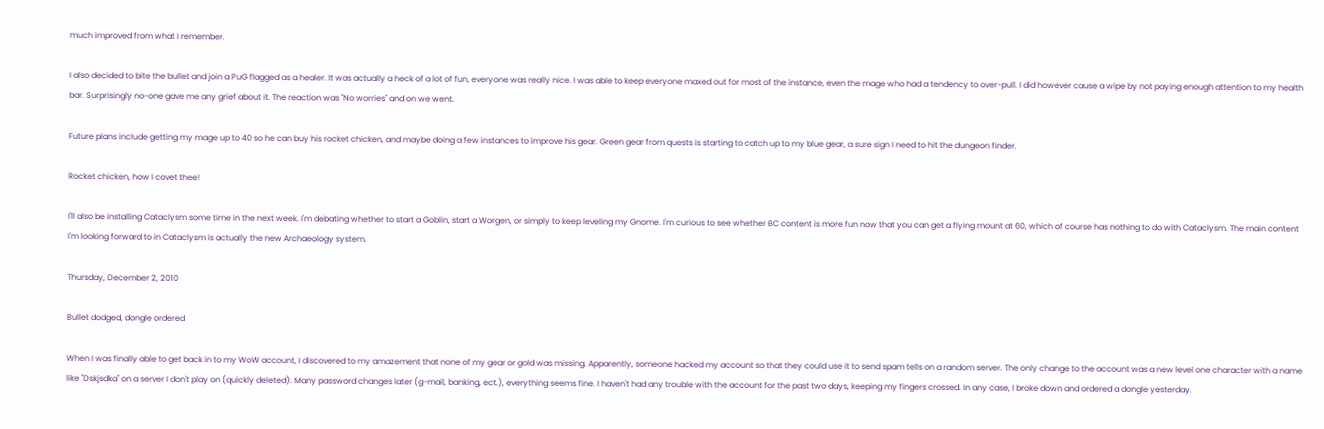much improved from what I remember.

I also decided to bite the bullet and join a PuG flagged as a healer. It was actually a heck of a lot of fun, everyone was really nice. I was able to keep everyone maxed out for most of the instance, even the mage who had a tendency to over-pull. I did however cause a wipe by not paying enough attention to my health bar. Surprisingly no-one gave me any grief about it. The reaction was "No worries" and on we went.

Future plans include getting my mage up to 40 so he can buy his rocket chicken, and maybe doing a few instances to improve his gear. Green gear from quests is starting to catch up to my blue gear, a sure sign I need to hit the dungeon finder.

Rocket chicken, how I covet thee!

I'll also be installing Cataclysm some time in the next week. I'm debating whether to start a Goblin, start a Worgen, or simply to keep leveling my Gnome. I'm curious to see whether BC content is more fun now that you can get a flying mount at 60, which of course has nothing to do with Cataclysm. The main content I'm looking forward to in Cataclysm is actually the new Archaeology system.

Thursday, December 2, 2010

Bullet dodged, dongle ordered

When I was finally able to get back in to my WoW account, I discovered to my amazement that none of my gear or gold was missing. Apparently, someone hacked my account so that they could use it to send spam tells on a random server. The only change to the account was a new level one character with a name like "Dskjsdka" on a server I don't play on (quickly deleted). Many password changes later (g-mail, banking, ect.), everything seems fine. I haven't had any trouble with the account for the past two days, keeping my fingers crossed. In any case, I broke down and ordered a dongle yesterday.